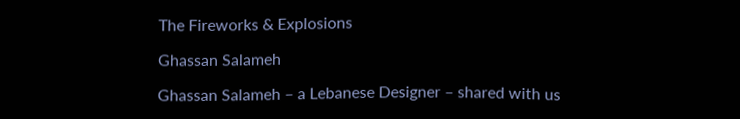The Fireworks & Explosions

Ghassan Salameh

Ghassan Salameh – a Lebanese Designer – shared with us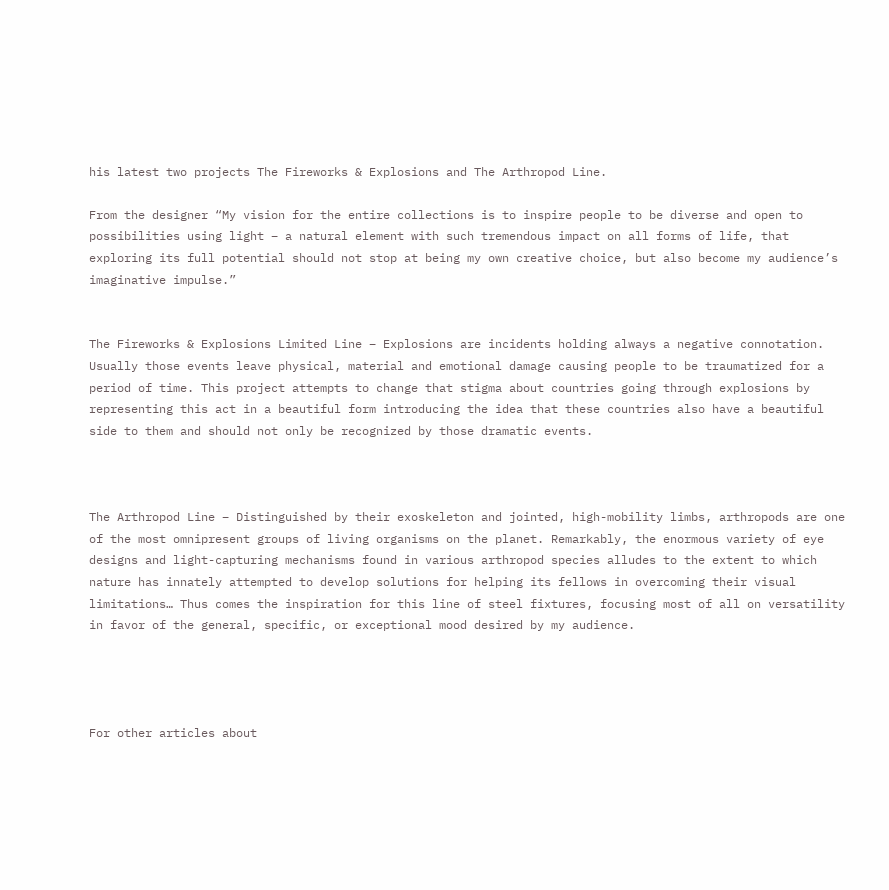his latest two projects The Fireworks & Explosions and The Arthropod Line.

From the designer “My vision for the entire collections is to inspire people to be diverse and open to possibilities using light – a natural element with such tremendous impact on all forms of life, that exploring its full potential should not stop at being my own creative choice, but also become my audience’s imaginative impulse.”


The Fireworks & Explosions Limited Line – Explosions are incidents holding always a negative connotation. Usually those events leave physical, material and emotional damage causing people to be traumatized for a period of time. This project attempts to change that stigma about countries going through explosions by representing this act in a beautiful form introducing the idea that these countries also have a beautiful side to them and should not only be recognized by those dramatic events.



The Arthropod Line – Distinguished by their exoskeleton and jointed, high-mobility limbs, arthropods are one of the most omnipresent groups of living organisms on the planet. Remarkably, the enormous variety of eye designs and light-capturing mechanisms found in various arthropod species alludes to the extent to which nature has innately attempted to develop solutions for helping its fellows in overcoming their visual limitations… Thus comes the inspiration for this line of steel fixtures, focusing most of all on versatility in favor of the general, specific, or exceptional mood desired by my audience.




For other articles about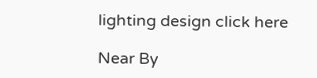lighting design click here

Near By